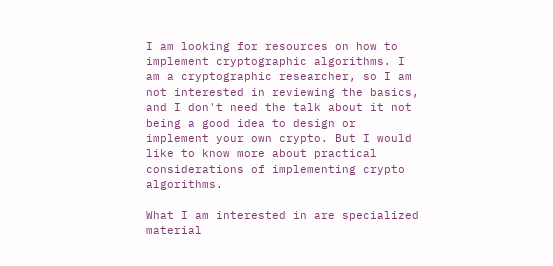I am looking for resources on how to implement cryptographic algorithms. I am a cryptographic researcher, so I am not interested in reviewing the basics, and I don't need the talk about it not being a good idea to design or implement your own crypto. But I would like to know more about practical considerations of implementing crypto algorithms.

What I am interested in are specialized material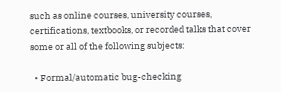such as online courses, university courses, certifications, textbooks, or recorded talks that cover some or all of the following subjects:

  • Formal/automatic bug-checking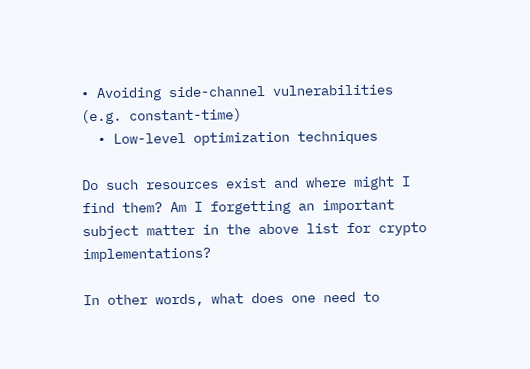• Avoiding side-channel vulnerabilities (e.g. constant-time)
  • Low-level optimization techniques

Do such resources exist and where might I find them? Am I forgetting an important subject matter in the above list for crypto implementations?

In other words, what does one need to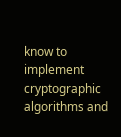know to implement cryptographic algorithms and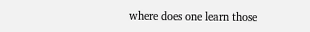where does one learn those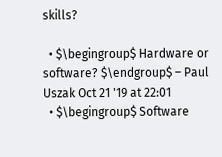skills?

  • $\begingroup$ Hardware or software? $\endgroup$ – Paul Uszak Oct 21 '19 at 22:01
  • $\begingroup$ Software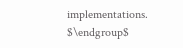implementations. $\endgroup$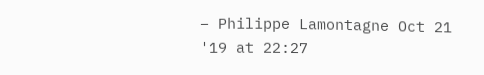– Philippe Lamontagne Oct 21 '19 at 22:27